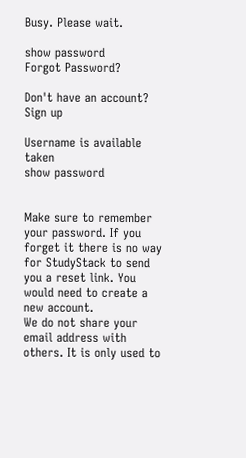Busy. Please wait.

show password
Forgot Password?

Don't have an account?  Sign up

Username is available taken
show password


Make sure to remember your password. If you forget it there is no way for StudyStack to send you a reset link. You would need to create a new account.
We do not share your email address with others. It is only used to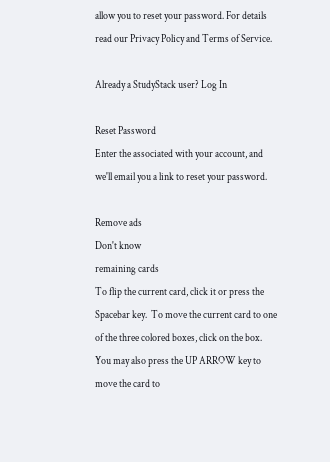allow you to reset your password. For details read our Privacy Policy and Terms of Service.

Already a StudyStack user? Log In

Reset Password
Enter the associated with your account, and we'll email you a link to reset your password.

Remove ads
Don't know
remaining cards
To flip the current card, click it or press the Spacebar key.  To move the current card to one of the three colored boxes, click on the box.  You may also press the UP ARROW key to move the card to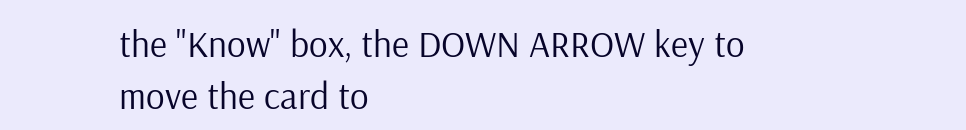the "Know" box, the DOWN ARROW key to move the card to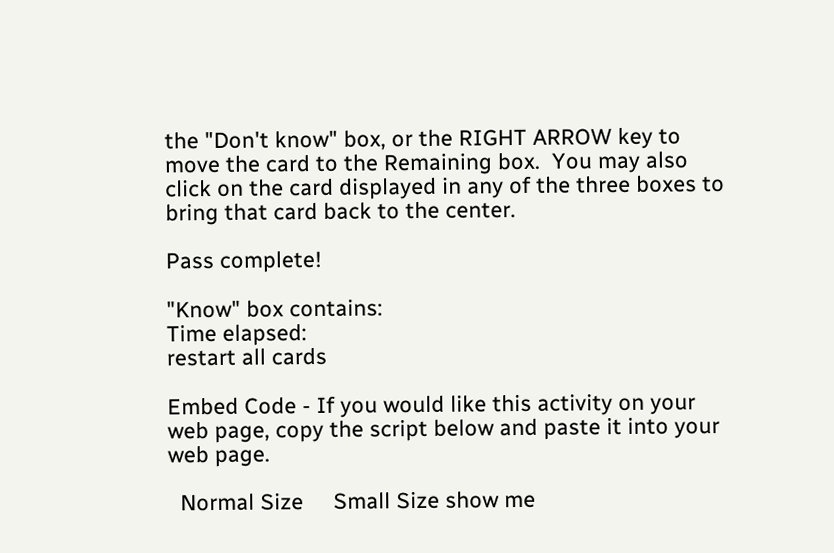the "Don't know" box, or the RIGHT ARROW key to move the card to the Remaining box.  You may also click on the card displayed in any of the three boxes to bring that card back to the center.

Pass complete!

"Know" box contains:
Time elapsed:
restart all cards

Embed Code - If you would like this activity on your web page, copy the script below and paste it into your web page.

  Normal Size     Small Size show me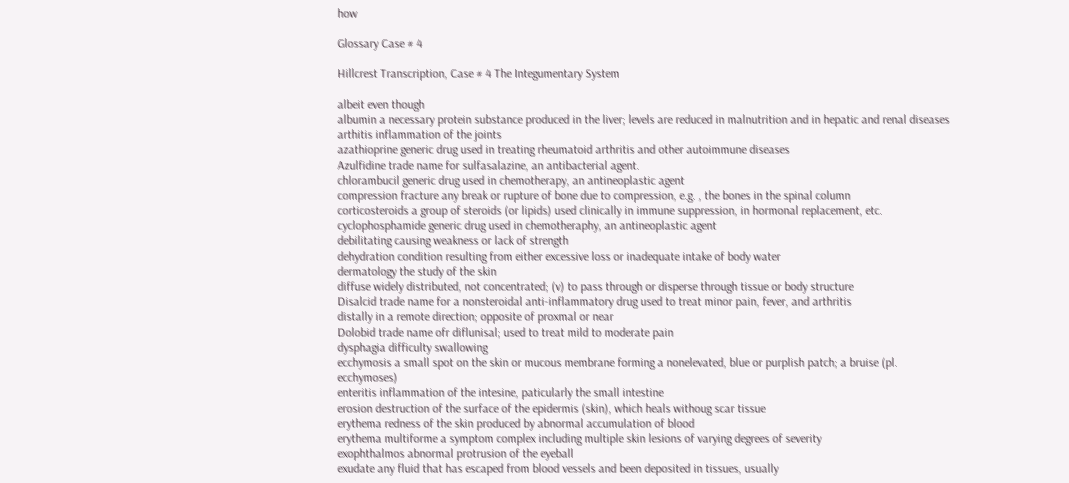how

Glossary Case # 4

Hillcrest Transcription, Case # 4 The Integumentary System

albeit even though
albumin a necessary protein substance produced in the liver; levels are reduced in malnutrition and in hepatic and renal diseases
arthitis inflammation of the joints
azathioprine generic drug used in treating rheumatoid arthritis and other autoimmune diseases
Azulfidine trade name for sulfasalazine, an antibacterial agent.
chlorambucil generic drug used in chemotherapy, an antineoplastic agent
compression fracture any break or rupture of bone due to compression, e.g. , the bones in the spinal column
corticosteroids a group of steroids (or lipids) used clinically in immune suppression, in hormonal replacement, etc.
cyclophosphamide generic drug used in chemotheraphy, an antineoplastic agent
debilitating causing weakness or lack of strength
dehydration condition resulting from either excessive loss or inadequate intake of body water
dermatology the study of the skin
diffuse widely distributed, not concentrated; (v) to pass through or disperse through tissue or body structure
Disalcid trade name for a nonsteroidal anti-inflammatory drug used to treat minor pain, fever, and arthritis
distally in a remote direction; opposite of proxmal or near
Dolobid trade name ofr diflunisal; used to treat mild to moderate pain
dysphagia difficulty swallowing
ecchymosis a small spot on the skin or mucous membrane forming a nonelevated, blue or purplish patch; a bruise (pl. ecchymoses)
enteritis inflammation of the intesine, paticularly the small intestine
erosion destruction of the surface of the epidermis (skin), which heals withoug scar tissue
erythema redness of the skin produced by abnormal accumulation of blood
erythema multiforme a symptom complex including multiple skin lesions of varying degrees of severity
exophthalmos abnormal protrusion of the eyeball
exudate any fluid that has escaped from blood vessels and been deposited in tissues, usually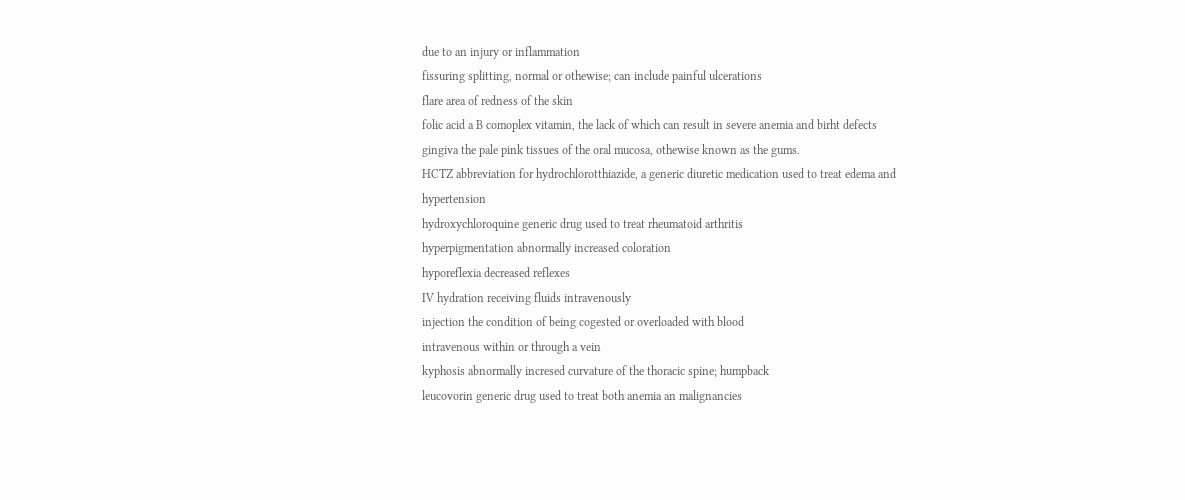due to an injury or inflammation
fissuring splitting, normal or othewise; can include painful ulcerations
flare area of redness of the skin
folic acid a B comoplex vitamin, the lack of which can result in severe anemia and birht defects
gingiva the pale pink tissues of the oral mucosa, othewise known as the gums.
HCTZ abbreviation for hydrochlorotthiazide, a generic diuretic medication used to treat edema and hypertension
hydroxychloroquine generic drug used to treat rheumatoid arthritis
hyperpigmentation abnormally increased coloration
hyporeflexia decreased reflexes
IV hydration receiving fluids intravenously
injection the condition of being cogested or overloaded with blood
intravenous within or through a vein
kyphosis abnormally incresed curvature of the thoracic spine; humpback
leucovorin generic drug used to treat both anemia an malignancies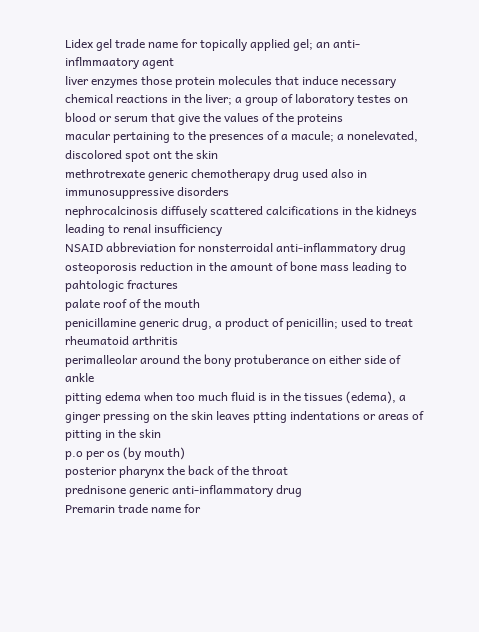Lidex gel trade name for topically applied gel; an anti-inflmmaatory agent
liver enzymes those protein molecules that induce necessary chemical reactions in the liver; a group of laboratory testes on blood or serum that give the values of the proteins
macular pertaining to the presences of a macule; a nonelevated, discolored spot ont the skin
methrotrexate generic chemotherapy drug used also in immunosuppressive disorders
nephrocalcinosis diffusely scattered calcifications in the kidneys leading to renal insufficiency
NSAID abbreviation for nonsterroidal anti-inflammatory drug
osteoporosis reduction in the amount of bone mass leading to pahtologic fractures
palate roof of the mouth
penicillamine generic drug, a product of penicillin; used to treat rheumatoid arthritis
perimalleolar around the bony protuberance on either side of ankle
pitting edema when too much fluid is in the tissues (edema), a ginger pressing on the skin leaves ptting indentations or areas of pitting in the skin
p.o per os (by mouth)
posterior pharynx the back of the throat
prednisone generic anti-inflammatory drug
Premarin trade name for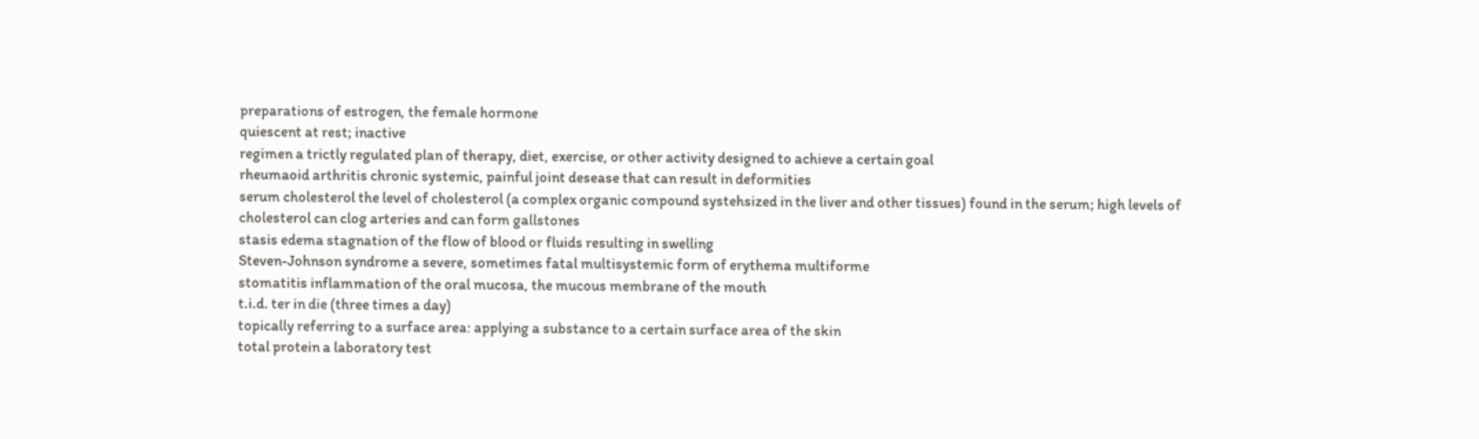preparations of estrogen, the female hormone
quiescent at rest; inactive
regimen a trictly regulated plan of therapy, diet, exercise, or other activity designed to achieve a certain goal
rheumaoid arthritis chronic systemic, painful joint desease that can result in deformities
serum cholesterol the level of cholesterol (a complex organic compound systehsized in the liver and other tissues) found in the serum; high levels of cholesterol can clog arteries and can form gallstones
stasis edema stagnation of the flow of blood or fluids resulting in swelling
Steven-Johnson syndrome a severe, sometimes fatal multisystemic form of erythema multiforme
stomatitis inflammation of the oral mucosa, the mucous membrane of the mouth
t.i.d. ter in die (three times a day)
topically referring to a surface area: applying a substance to a certain surface area of the skin
total protein a laboratory test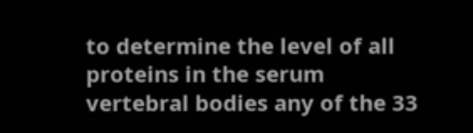to determine the level of all proteins in the serum
vertebral bodies any of the 33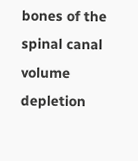bones of the spinal canal
volume depletion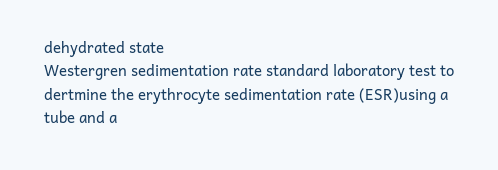dehydrated state
Westergren sedimentation rate standard laboratory test to dertmine the erythrocyte sedimentation rate (ESR)using a tube and a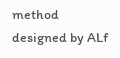method designed by ALf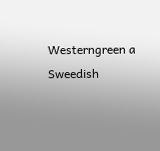Westerngreen a Sweedish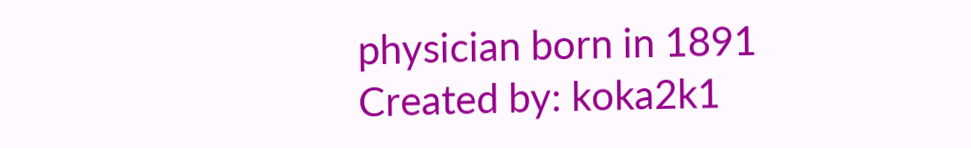physician born in 1891
Created by: koka2k1